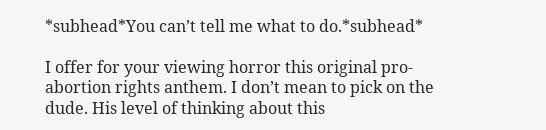*subhead*You can’t tell me what to do.*subhead*

I offer for your viewing horror this original pro-abortion rights anthem. I don’t mean to pick on the dude. His level of thinking about this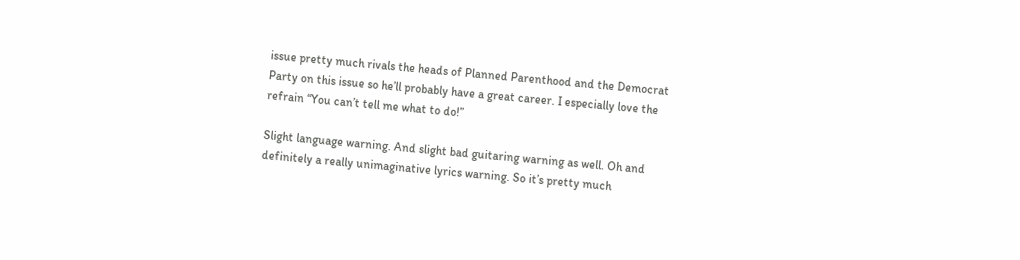issue pretty much rivals the heads of Planned Parenthood and the Democrat Party on this issue so he’ll probably have a great career. I especially love the refrain “You can’t tell me what to do!”

Slight language warning. And slight bad guitaring warning as well. Oh and definitely a really unimaginative lyrics warning. So it’s pretty much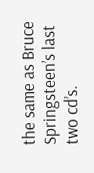the same as Bruce Springsteen’s last two cd’s.